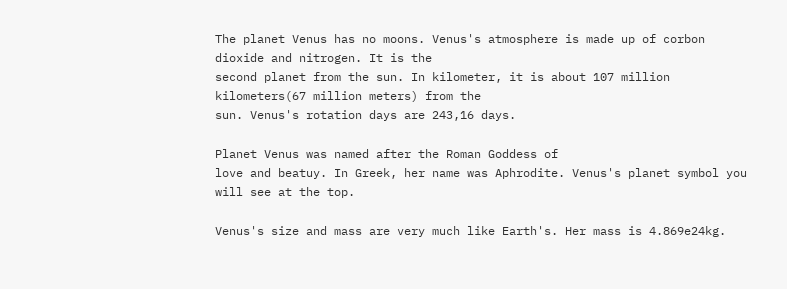The planet Venus has no moons. Venus's atmosphere is made up of corbon dioxide and nitrogen. It is the
second planet from the sun. In kilometer, it is about 107 million kilometers(67 million meters) from the
sun. Venus's rotation days are 243,16 days.

Planet Venus was named after the Roman Goddess of
love and beatuy. In Greek, her name was Aphrodite. Venus's planet symbol you will see at the top.

Venus's size and mass are very much like Earth's. Her mass is 4.869e24kg.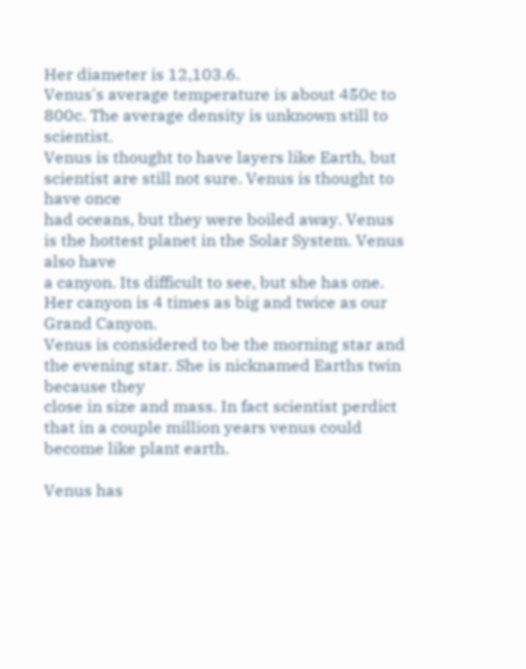Her diameter is 12,103.6.
Venus's average temperature is about 450c to 800c. The average density is unknown still to scientist.
Venus is thought to have layers like Earth, but scientist are still not sure. Venus is thought to have once
had oceans, but they were boiled away. Venus is the hottest planet in the Solar System. Venus also have
a canyon. Its difficult to see, but she has one. Her canyon is 4 times as big and twice as our Grand Canyon.
Venus is considered to be the morning star and the evening star. She is nicknamed Earths twin because they
close in size and mass. In fact scientist perdict that in a couple million years venus could become like plant earth.

Venus has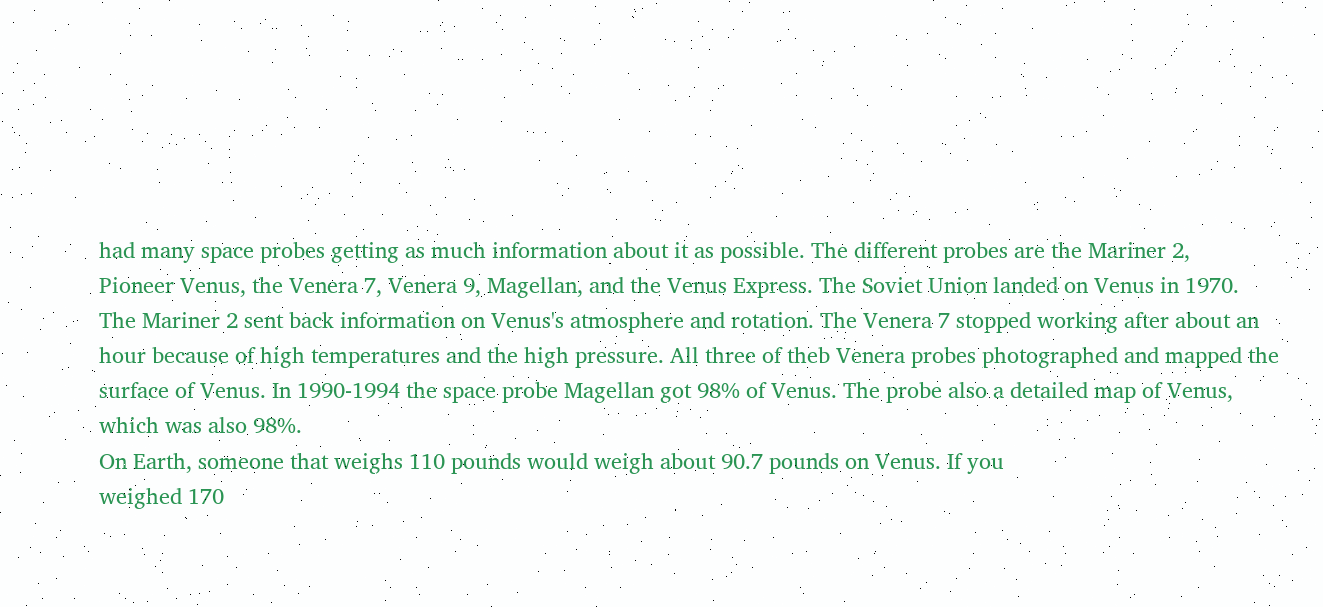had many space probes getting as much information about it as possible. The different probes are the Mariner 2,
Pioneer Venus, the Venera 7, Venera 9, Magellan, and the Venus Express. The Soviet Union landed on Venus in 1970.
The Mariner 2 sent back information on Venus's atmosphere and rotation. The Venera 7 stopped working after about an
hour because of high temperatures and the high pressure. All three of theb Venera probes photographed and mapped the
surface of Venus. In 1990-1994 the space probe Magellan got 98% of Venus. The probe also a detailed map of Venus,
which was also 98%.
On Earth, someone that weighs 110 pounds would weigh about 90.7 pounds on Venus. If you
weighed 170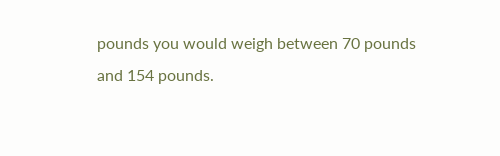pounds you would weigh between 70 pounds and 154 pounds.